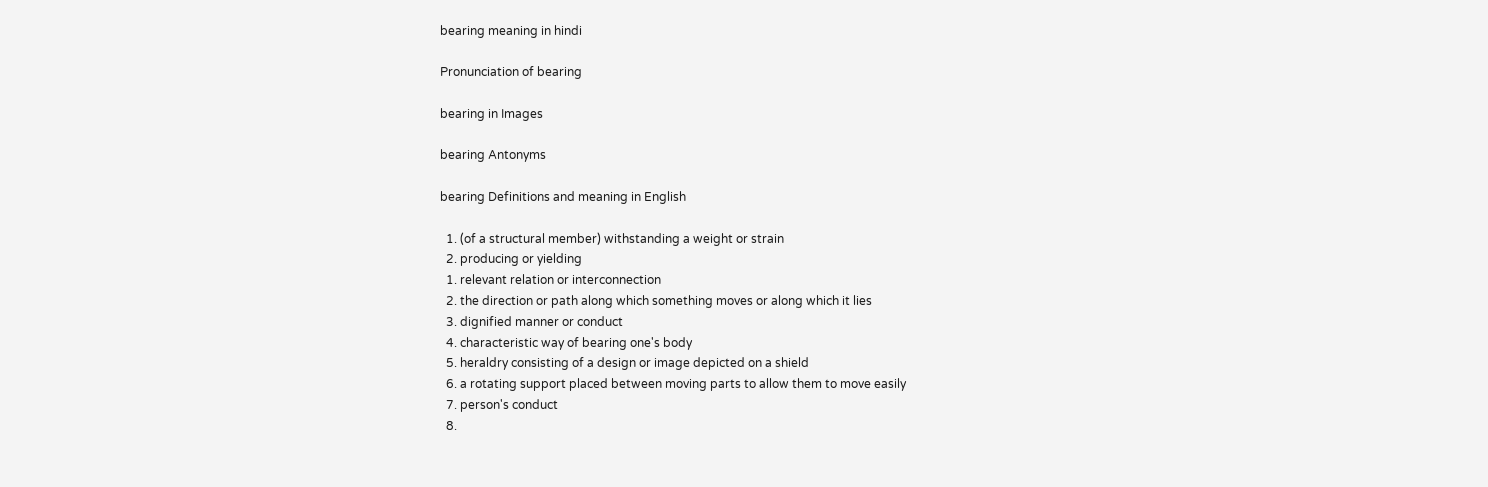bearing meaning in hindi

Pronunciation of bearing

bearing in Images

bearing Antonyms

bearing Definitions and meaning in English

  1. (of a structural member) withstanding a weight or strain
  2. producing or yielding
  1. relevant relation or interconnection
  2. the direction or path along which something moves or along which it lies
  3. dignified manner or conduct
  4. characteristic way of bearing one's body
  5. heraldry consisting of a design or image depicted on a shield
  6. a rotating support placed between moving parts to allow them to move easily
  7. person's conduct
  8.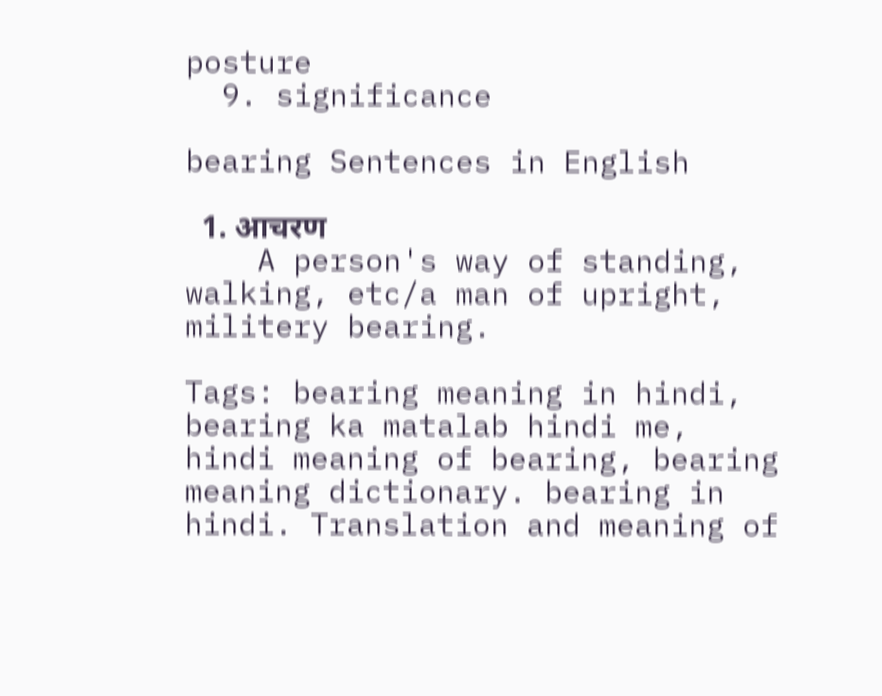posture
  9. significance

bearing Sentences in English

  1. आचरण
    A person's way of standing, walking, etc/a man of upright, militery bearing.

Tags: bearing meaning in hindi, bearing ka matalab hindi me, hindi meaning of bearing, bearing meaning dictionary. bearing in hindi. Translation and meaning of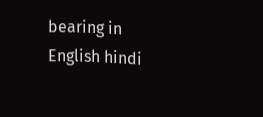bearing in English hindi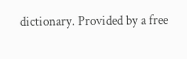dictionary. Provided by a free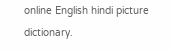online English hindi picture dictionary.